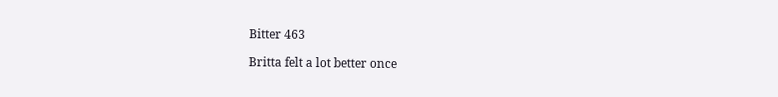Bitter 463

Britta felt a lot better once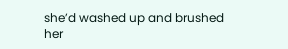she’d washed up and brushed her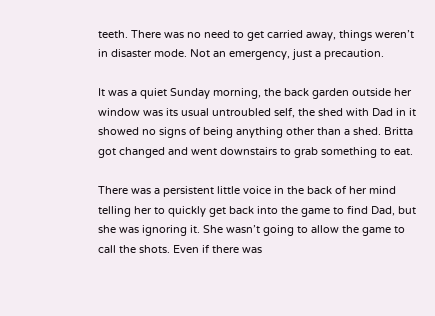teeth. There was no need to get carried away, things weren’t in disaster mode. Not an emergency, just a precaution.

It was a quiet Sunday morning, the back garden outside her window was its usual untroubled self, the shed with Dad in it showed no signs of being anything other than a shed. Britta got changed and went downstairs to grab something to eat.

There was a persistent little voice in the back of her mind telling her to quickly get back into the game to find Dad, but she was ignoring it. She wasn’t going to allow the game to call the shots. Even if there was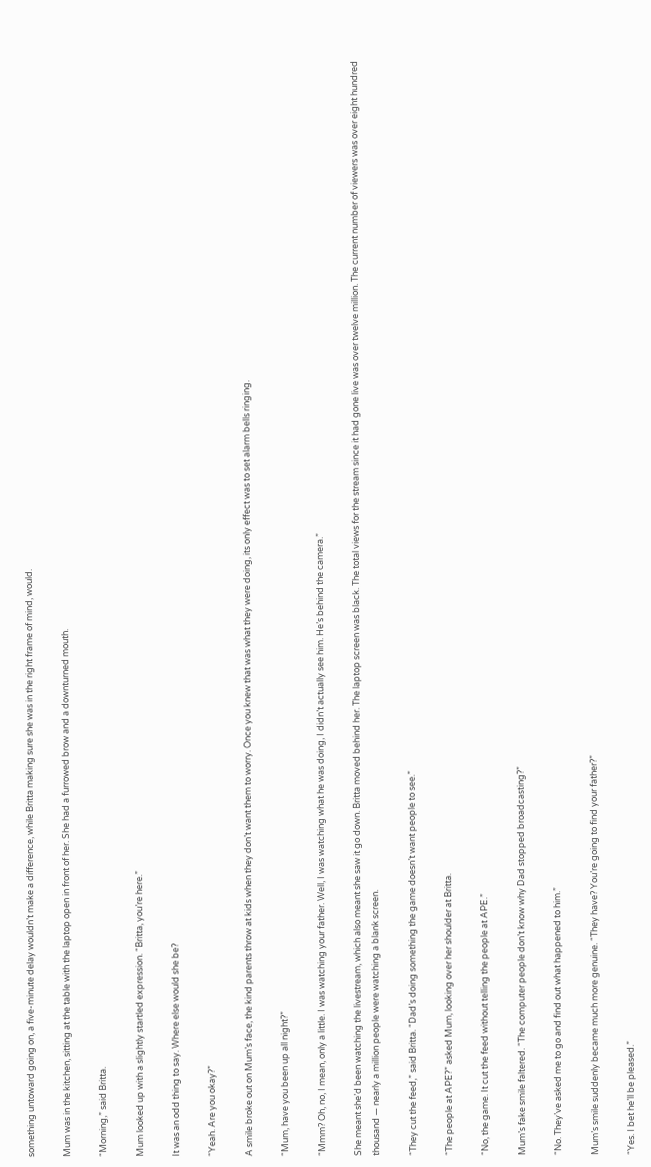something untoward going on, a five-minute delay wouldn’t make a difference, while Britta making sure she was in the right frame of mind, would.

Mum was in the kitchen, sitting at the table with the laptop open in front of her. She had a furrowed brow and a downturned mouth.

“Morning,” said Britta.

Mum looked up with a slightly startled expression. “Britta, you’re here.”

It was an odd thing to say. Where else would she be?

“Yeah. Are you okay?”

A smile broke out on Mum’s face, the kind parents throw at kids when they don’t want them to worry. Once you knew that was what they were doing, its only effect was to set alarm bells ringing.

“Mum, have you been up all night?”

“Mmm? Oh, no, I mean, only a little. I was watching your father. Well, I was watching what he was doing, I didn’t actually see him. He’s behind the camera.”

She meant she’d been watching the livestream, which also meant she saw it go down. Britta moved behind her. The laptop screen was black. The total views for the stream since it had gone live was over twelve million. The current number of viewers was over eight hundred thousand — nearly a million people were watching a blank screen.

“They cut the feed,” said Britta. “Dad’s doing something the game doesn’t want people to see.”

“The people at APE?” asked Mum, looking over her shoulder at Britta.

“No, the game. It cut the feed without telling the people at APE.”

Mum’s fake smile faltered. “The computer people don’t know why Dad stopped broadcasting?”

“No. They’ve asked me to go and find out what happened to him.”

Mum’s smile suddenly became much more genuine. “They have? You’re going to find your father?”

“Yes. I bet he’ll be pleased.”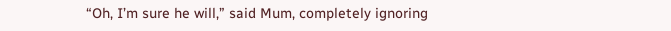“Oh, I’m sure he will,” said Mum, completely ignoring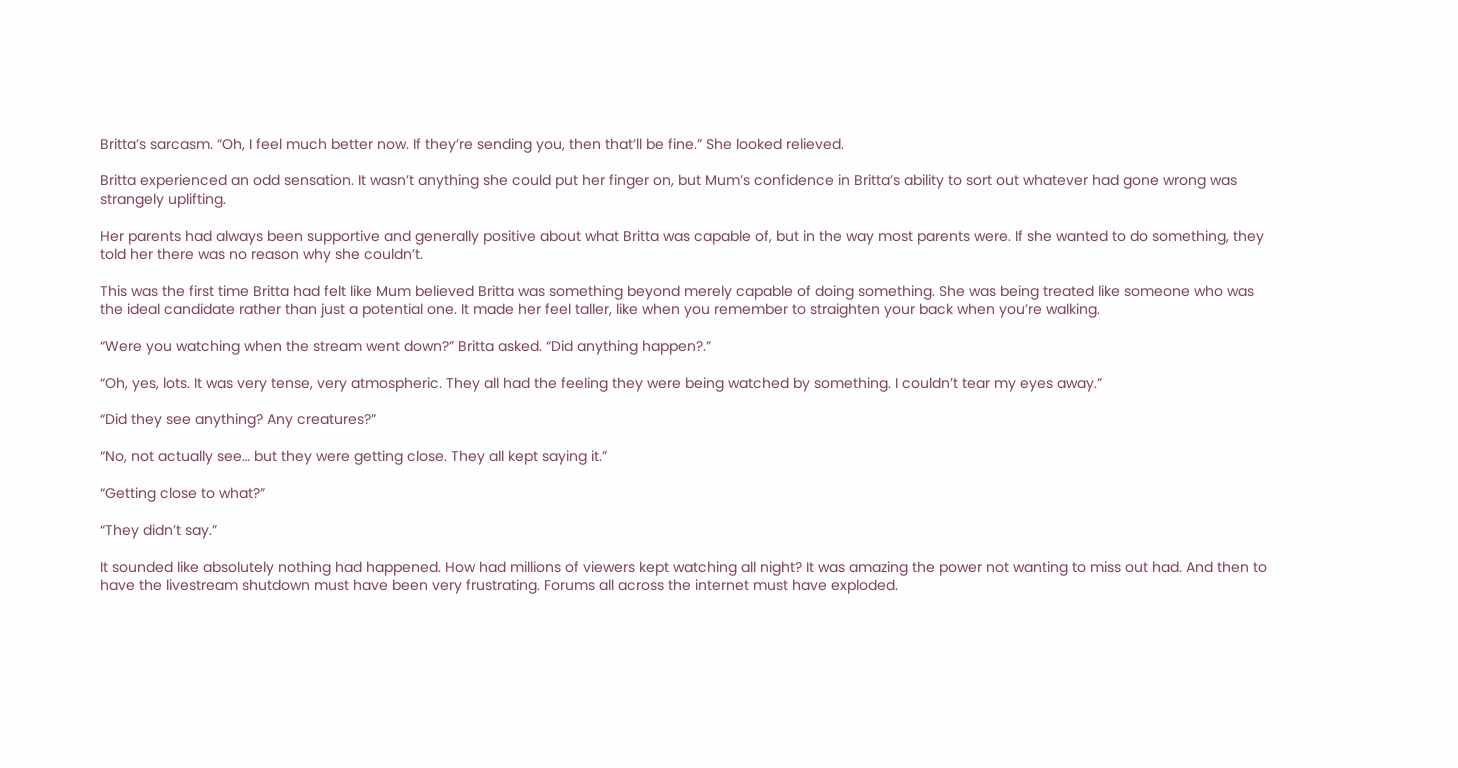Britta’s sarcasm. “Oh, I feel much better now. If they’re sending you, then that’ll be fine.” She looked relieved.

Britta experienced an odd sensation. It wasn’t anything she could put her finger on, but Mum’s confidence in Britta’s ability to sort out whatever had gone wrong was strangely uplifting.

Her parents had always been supportive and generally positive about what Britta was capable of, but in the way most parents were. If she wanted to do something, they told her there was no reason why she couldn’t.

This was the first time Britta had felt like Mum believed Britta was something beyond merely capable of doing something. She was being treated like someone who was the ideal candidate rather than just a potential one. It made her feel taller, like when you remember to straighten your back when you’re walking.

“Were you watching when the stream went down?” Britta asked. “Did anything happen?.”

“Oh, yes, lots. It was very tense, very atmospheric. They all had the feeling they were being watched by something. I couldn’t tear my eyes away.”

“Did they see anything? Any creatures?”

“No, not actually see… but they were getting close. They all kept saying it.”

“Getting close to what?”

“They didn’t say.”

It sounded like absolutely nothing had happened. How had millions of viewers kept watching all night? It was amazing the power not wanting to miss out had. And then to have the livestream shutdown must have been very frustrating. Forums all across the internet must have exploded.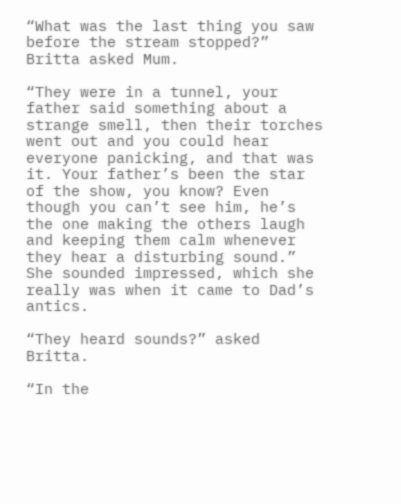“What was the last thing you saw before the stream stopped?” Britta asked Mum.

“They were in a tunnel, your father said something about a strange smell, then their torches went out and you could hear everyone panicking, and that was it. Your father’s been the star of the show, you know? Even though you can’t see him, he’s the one making the others laugh and keeping them calm whenever they hear a disturbing sound.” She sounded impressed, which she really was when it came to Dad’s antics.

“They heard sounds?” asked Britta.

“In the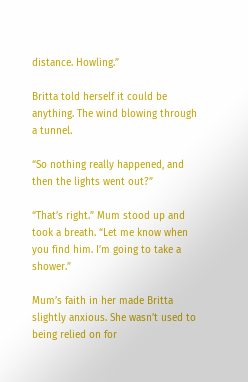distance. Howling.”

Britta told herself it could be anything. The wind blowing through a tunnel.

“So nothing really happened, and then the lights went out?”

“That’s right.” Mum stood up and took a breath. “Let me know when you find him. I’m going to take a shower.”

Mum’s faith in her made Britta slightly anxious. She wasn’t used to being relied on for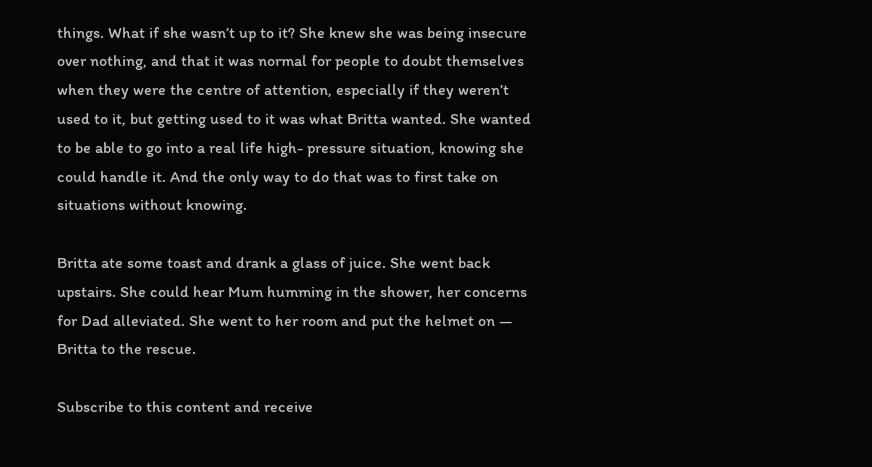things. What if she wasn’t up to it? She knew she was being insecure over nothing, and that it was normal for people to doubt themselves when they were the centre of attention, especially if they weren’t used to it, but getting used to it was what Britta wanted. She wanted to be able to go into a real life high- pressure situation, knowing she could handle it. And the only way to do that was to first take on situations without knowing.

Britta ate some toast and drank a glass of juice. She went back upstairs. She could hear Mum humming in the shower, her concerns for Dad alleviated. She went to her room and put the helmet on — Britta to the rescue.

Subscribe to this content and receive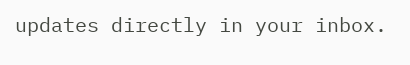updates directly in your inbox.